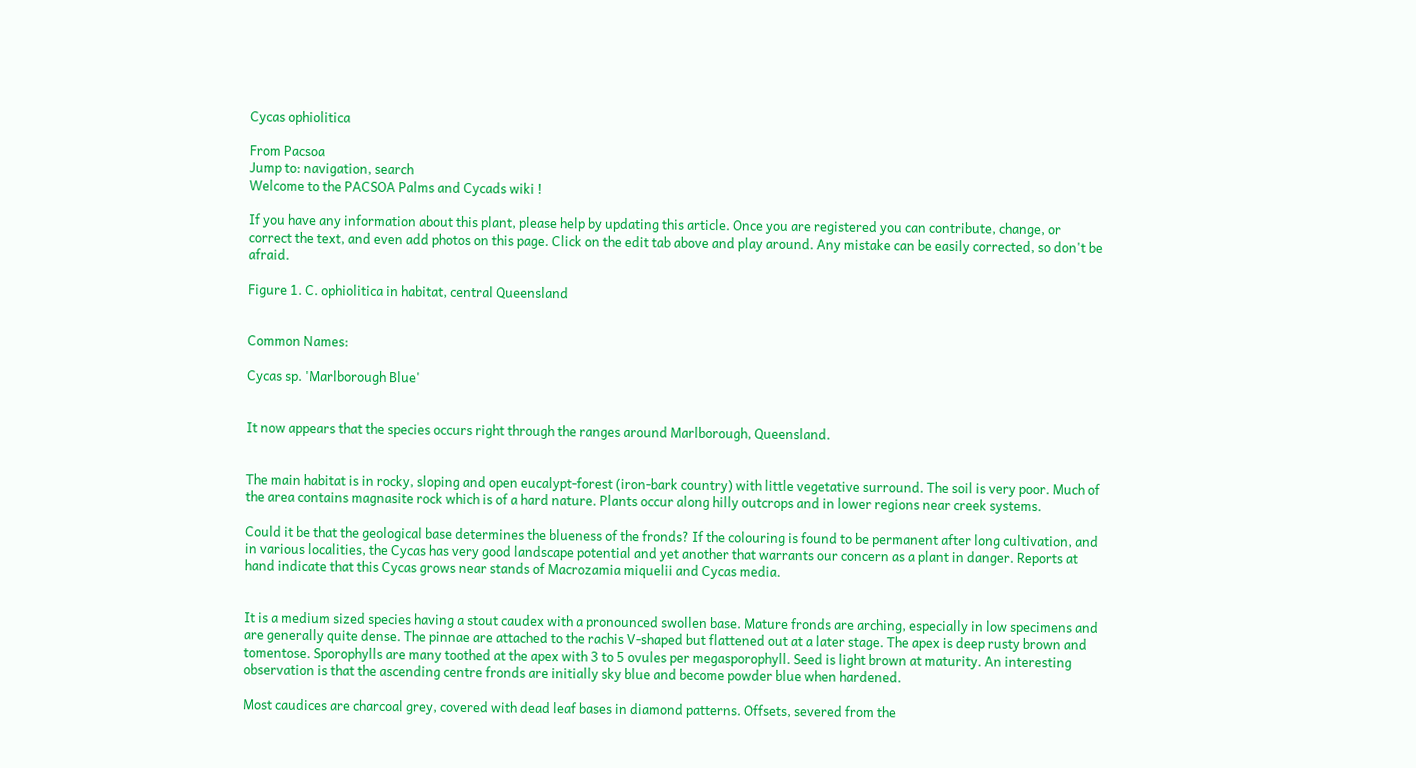Cycas ophiolitica

From Pacsoa
Jump to: navigation, search
Welcome to the PACSOA Palms and Cycads wiki !

If you have any information about this plant, please help by updating this article. Once you are registered you can contribute, change, or correct the text, and even add photos on this page. Click on the edit tab above and play around. Any mistake can be easily corrected, so don't be afraid.

Figure 1. C. ophiolitica in habitat, central Queensland


Common Names:

Cycas sp. 'Marlborough Blue'


It now appears that the species occurs right through the ranges around Marlborough, Queensland.


The main habitat is in rocky, sloping and open eucalypt-forest (iron-bark country) with little vegetative surround. The soil is very poor. Much of the area contains magnasite rock which is of a hard nature. Plants occur along hilly outcrops and in lower regions near creek systems.

Could it be that the geological base determines the blueness of the fronds? If the colouring is found to be permanent after long cultivation, and in various localities, the Cycas has very good landscape potential and yet another that warrants our concern as a plant in danger. Reports at hand indicate that this Cycas grows near stands of Macrozamia miquelii and Cycas media.


It is a medium sized species having a stout caudex with a pronounced swollen base. Mature fronds are arching, especially in low specimens and are generally quite dense. The pinnae are attached to the rachis V-shaped but flattened out at a later stage. The apex is deep rusty brown and tomentose. Sporophylls are many toothed at the apex with 3 to 5 ovules per megasporophyll. Seed is light brown at maturity. An interesting observation is that the ascending centre fronds are initially sky blue and become powder blue when hardened.

Most caudices are charcoal grey, covered with dead leaf bases in diamond patterns. Offsets, severed from the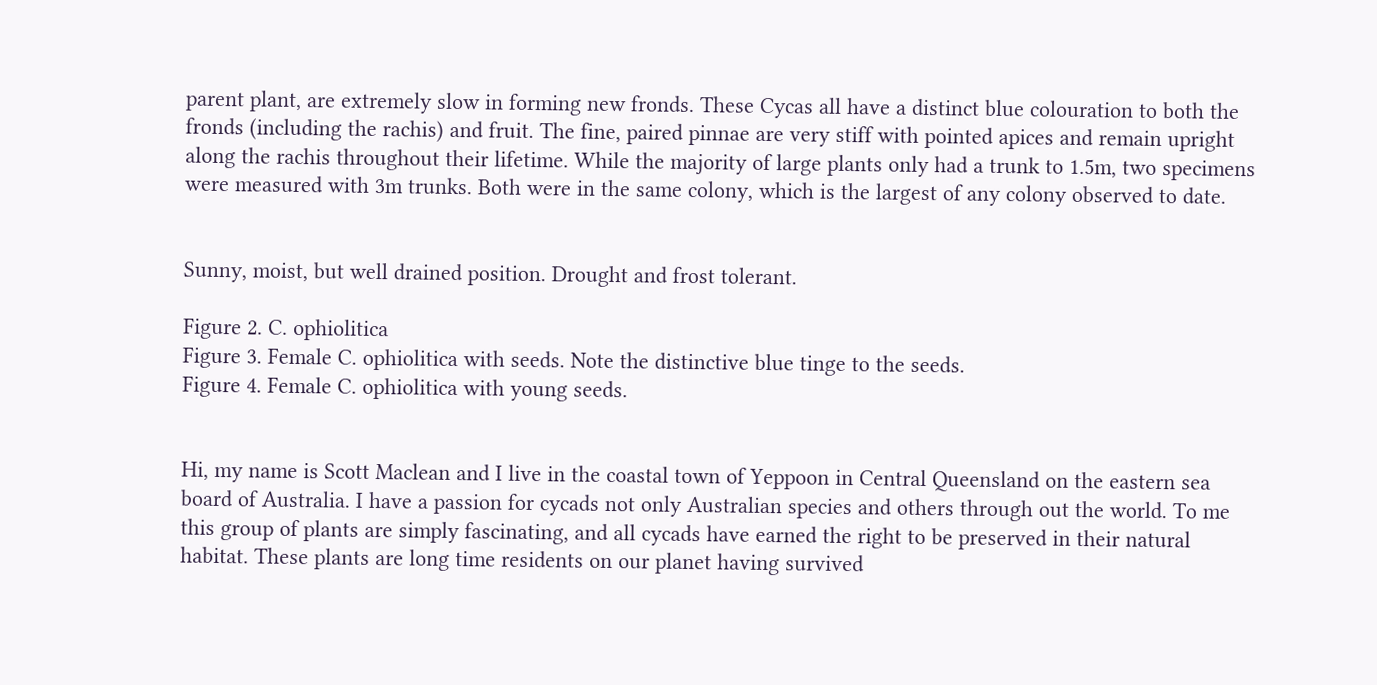parent plant, are extremely slow in forming new fronds. These Cycas all have a distinct blue colouration to both the fronds (including the rachis) and fruit. The fine, paired pinnae are very stiff with pointed apices and remain upright along the rachis throughout their lifetime. While the majority of large plants only had a trunk to 1.5m, two specimens were measured with 3m trunks. Both were in the same colony, which is the largest of any colony observed to date.


Sunny, moist, but well drained position. Drought and frost tolerant.

Figure 2. C. ophiolitica
Figure 3. Female C. ophiolitica with seeds. Note the distinctive blue tinge to the seeds.
Figure 4. Female C. ophiolitica with young seeds.


Hi, my name is Scott Maclean and I live in the coastal town of Yeppoon in Central Queensland on the eastern sea board of Australia. I have a passion for cycads not only Australian species and others through out the world. To me this group of plants are simply fascinating, and all cycads have earned the right to be preserved in their natural habitat. These plants are long time residents on our planet having survived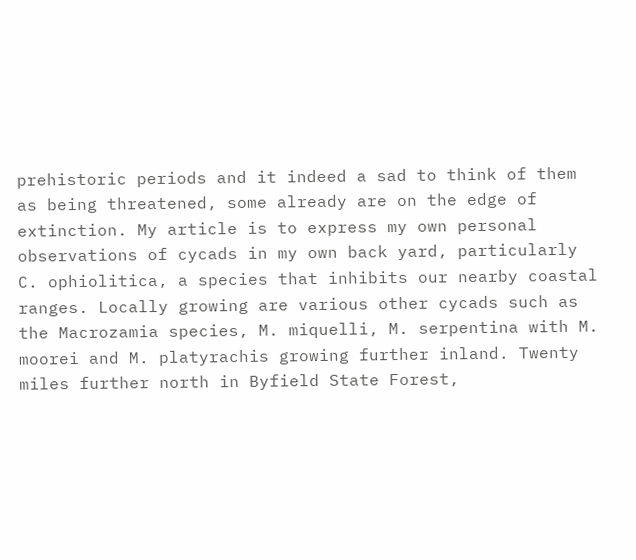prehistoric periods and it indeed a sad to think of them as being threatened, some already are on the edge of extinction. My article is to express my own personal observations of cycads in my own back yard, particularly C. ophiolitica, a species that inhibits our nearby coastal ranges. Locally growing are various other cycads such as the Macrozamia species, M. miquelli, M. serpentina with M. moorei and M. platyrachis growing further inland. Twenty miles further north in Byfield State Forest,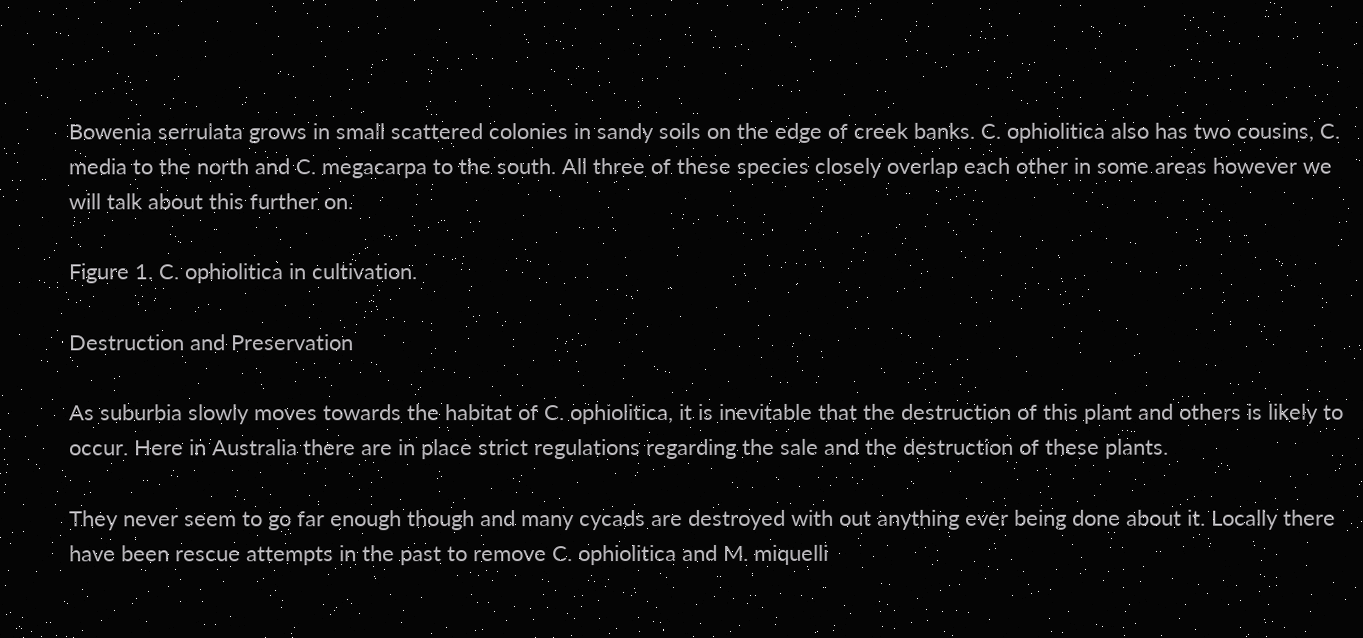Bowenia serrulata grows in small scattered colonies in sandy soils on the edge of creek banks. C. ophiolitica also has two cousins, C. media to the north and C. megacarpa to the south. All three of these species closely overlap each other in some areas however we will talk about this further on.

Figure 1. C. ophiolitica in cultivation.

Destruction and Preservation

As suburbia slowly moves towards the habitat of C. ophiolitica, it is inevitable that the destruction of this plant and others is likely to occur. Here in Australia there are in place strict regulations regarding the sale and the destruction of these plants.

They never seem to go far enough though and many cycads are destroyed with out anything ever being done about it. Locally there have been rescue attempts in the past to remove C. ophiolitica and M. miquelli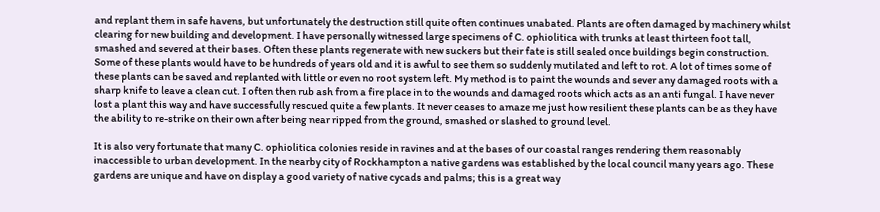and replant them in safe havens, but unfortunately the destruction still quite often continues unabated. Plants are often damaged by machinery whilst clearing for new building and development. I have personally witnessed large specimens of C. ophiolitica with trunks at least thirteen foot tall, smashed and severed at their bases. Often these plants regenerate with new suckers but their fate is still sealed once buildings begin construction. Some of these plants would have to be hundreds of years old and it is awful to see them so suddenly mutilated and left to rot. A lot of times some of these plants can be saved and replanted with little or even no root system left. My method is to paint the wounds and sever any damaged roots with a sharp knife to leave a clean cut. I often then rub ash from a fire place in to the wounds and damaged roots which acts as an anti fungal. I have never lost a plant this way and have successfully rescued quite a few plants. It never ceases to amaze me just how resilient these plants can be as they have the ability to re-strike on their own after being near ripped from the ground, smashed or slashed to ground level.

It is also very fortunate that many C. ophiolitica colonies reside in ravines and at the bases of our coastal ranges rendering them reasonably inaccessible to urban development. In the nearby city of Rockhampton a native gardens was established by the local council many years ago. These gardens are unique and have on display a good variety of native cycads and palms; this is a great way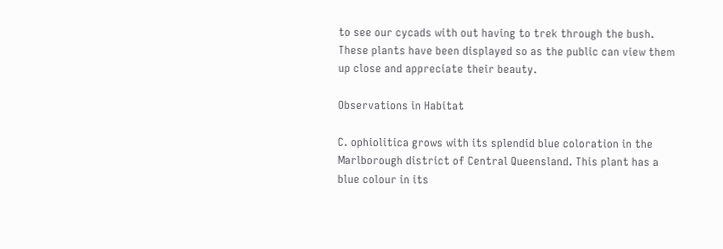to see our cycads with out having to trek through the bush. These plants have been displayed so as the public can view them up close and appreciate their beauty.

Observations in Habitat

C. ophiolitica grows with its splendid blue coloration in the Marlborough district of Central Queensland. This plant has a blue colour in its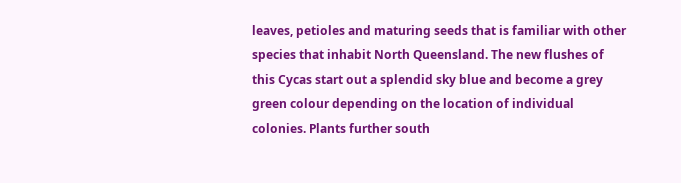leaves, petioles and maturing seeds that is familiar with other species that inhabit North Queensland. The new flushes of this Cycas start out a splendid sky blue and become a grey green colour depending on the location of individual colonies. Plants further south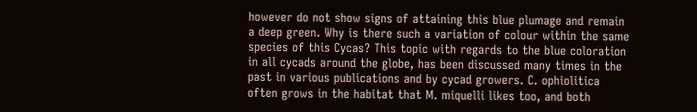however do not show signs of attaining this blue plumage and remain a deep green. Why is there such a variation of colour within the same species of this Cycas? This topic with regards to the blue coloration in all cycads around the globe, has been discussed many times in the past in various publications and by cycad growers. C. ophiolitica often grows in the habitat that M. miquelli likes too, and both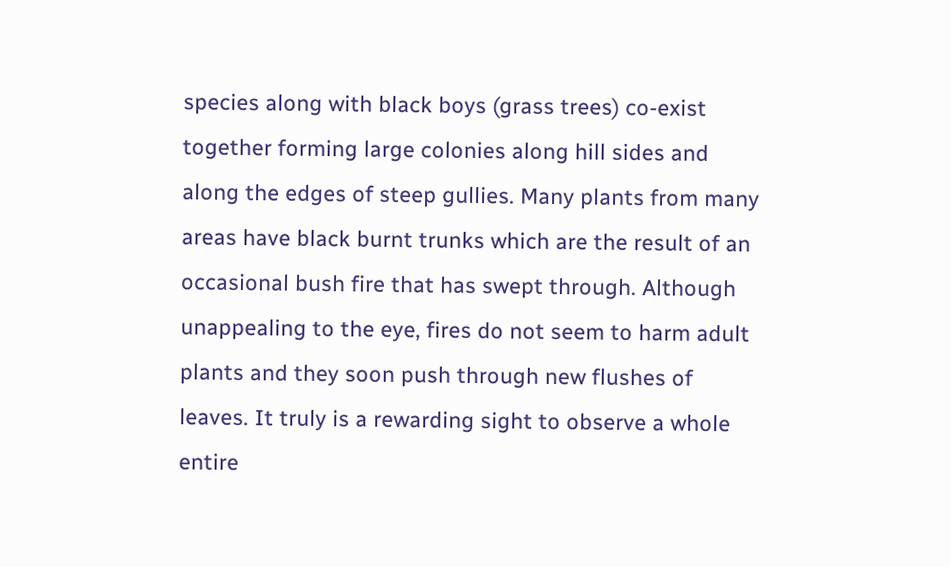species along with black boys (grass trees) co-exist together forming large colonies along hill sides and along the edges of steep gullies. Many plants from many areas have black burnt trunks which are the result of an occasional bush fire that has swept through. Although unappealing to the eye, fires do not seem to harm adult plants and they soon push through new flushes of leaves. It truly is a rewarding sight to observe a whole entire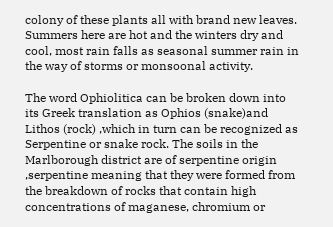colony of these plants all with brand new leaves. Summers here are hot and the winters dry and cool, most rain falls as seasonal summer rain in the way of storms or monsoonal activity.

The word Ophiolitica can be broken down into its Greek translation as Ophios (snake)and Lithos (rock) ,which in turn can be recognized as Serpentine or snake rock. The soils in the Marlborough district are of serpentine origin ,serpentine meaning that they were formed from the breakdown of rocks that contain high concentrations of maganese, chromium or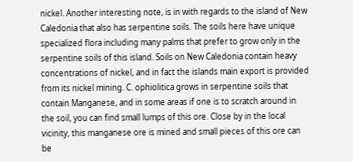nickel. Another interesting note, is in with regards to the island of New Caledonia that also has serpentine soils. The soils here have unique specialized flora including many palms that prefer to grow only in the serpentine soils of this island. Soils on New Caledonia contain heavy concentrations of nickel, and in fact the islands main export is provided from its nickel mining. C. ophiolitica grows in serpentine soils that contain Manganese, and in some areas if one is to scratch around in the soil, you can find small lumps of this ore. Close by in the local vicinity, this manganese ore is mined and small pieces of this ore can be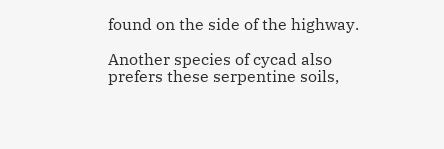found on the side of the highway.

Another species of cycad also prefers these serpentine soils,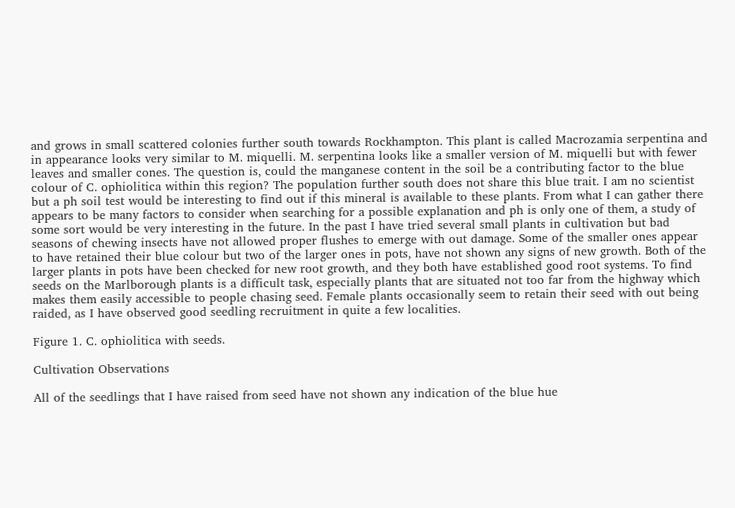and grows in small scattered colonies further south towards Rockhampton. This plant is called Macrozamia serpentina and in appearance looks very similar to M. miquelli. M. serpentina looks like a smaller version of M. miquelli but with fewer leaves and smaller cones. The question is, could the manganese content in the soil be a contributing factor to the blue colour of C. ophiolitica within this region? The population further south does not share this blue trait. I am no scientist but a ph soil test would be interesting to find out if this mineral is available to these plants. From what I can gather there appears to be many factors to consider when searching for a possible explanation and ph is only one of them, a study of some sort would be very interesting in the future. In the past I have tried several small plants in cultivation but bad seasons of chewing insects have not allowed proper flushes to emerge with out damage. Some of the smaller ones appear to have retained their blue colour but two of the larger ones in pots, have not shown any signs of new growth. Both of the larger plants in pots have been checked for new root growth, and they both have established good root systems. To find seeds on the Marlborough plants is a difficult task, especially plants that are situated not too far from the highway which makes them easily accessible to people chasing seed. Female plants occasionally seem to retain their seed with out being raided, as I have observed good seedling recruitment in quite a few localities.

Figure 1. C. ophiolitica with seeds.

Cultivation Observations

All of the seedlings that I have raised from seed have not shown any indication of the blue hue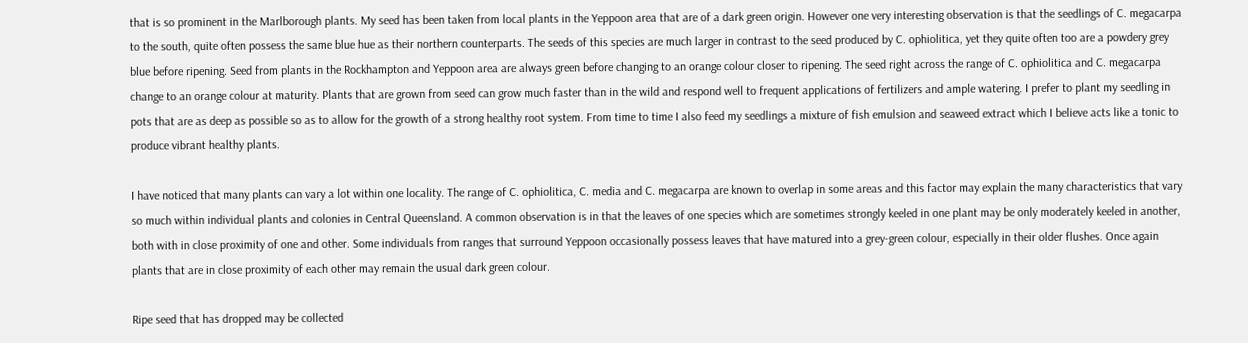that is so prominent in the Marlborough plants. My seed has been taken from local plants in the Yeppoon area that are of a dark green origin. However one very interesting observation is that the seedlings of C. megacarpa to the south, quite often possess the same blue hue as their northern counterparts. The seeds of this species are much larger in contrast to the seed produced by C. ophiolitica, yet they quite often too are a powdery grey blue before ripening. Seed from plants in the Rockhampton and Yeppoon area are always green before changing to an orange colour closer to ripening. The seed right across the range of C. ophiolitica and C. megacarpa change to an orange colour at maturity. Plants that are grown from seed can grow much faster than in the wild and respond well to frequent applications of fertilizers and ample watering. I prefer to plant my seedling in pots that are as deep as possible so as to allow for the growth of a strong healthy root system. From time to time I also feed my seedlings a mixture of fish emulsion and seaweed extract which I believe acts like a tonic to produce vibrant healthy plants.

I have noticed that many plants can vary a lot within one locality. The range of C. ophiolitica, C. media and C. megacarpa are known to overlap in some areas and this factor may explain the many characteristics that vary so much within individual plants and colonies in Central Queensland. A common observation is in that the leaves of one species which are sometimes strongly keeled in one plant may be only moderately keeled in another, both with in close proximity of one and other. Some individuals from ranges that surround Yeppoon occasionally possess leaves that have matured into a grey-green colour, especially in their older flushes. Once again plants that are in close proximity of each other may remain the usual dark green colour.

Ripe seed that has dropped may be collected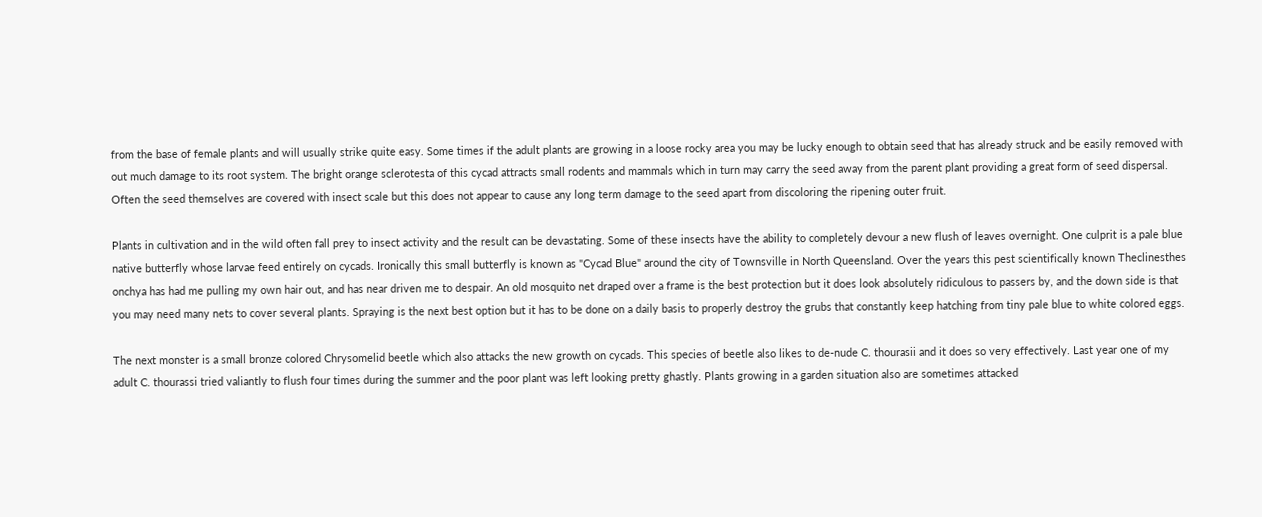from the base of female plants and will usually strike quite easy. Some times if the adult plants are growing in a loose rocky area you may be lucky enough to obtain seed that has already struck and be easily removed with out much damage to its root system. The bright orange sclerotesta of this cycad attracts small rodents and mammals which in turn may carry the seed away from the parent plant providing a great form of seed dispersal. Often the seed themselves are covered with insect scale but this does not appear to cause any long term damage to the seed apart from discoloring the ripening outer fruit.

Plants in cultivation and in the wild often fall prey to insect activity and the result can be devastating. Some of these insects have the ability to completely devour a new flush of leaves overnight. One culprit is a pale blue native butterfly whose larvae feed entirely on cycads. Ironically this small butterfly is known as "Cycad Blue" around the city of Townsville in North Queensland. Over the years this pest scientifically known Theclinesthes onchya has had me pulling my own hair out, and has near driven me to despair. An old mosquito net draped over a frame is the best protection but it does look absolutely ridiculous to passers by, and the down side is that you may need many nets to cover several plants. Spraying is the next best option but it has to be done on a daily basis to properly destroy the grubs that constantly keep hatching from tiny pale blue to white colored eggs.

The next monster is a small bronze colored Chrysomelid beetle which also attacks the new growth on cycads. This species of beetle also likes to de-nude C. thourasii and it does so very effectively. Last year one of my adult C. thourassi tried valiantly to flush four times during the summer and the poor plant was left looking pretty ghastly. Plants growing in a garden situation also are sometimes attacked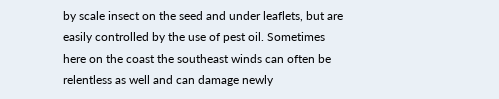by scale insect on the seed and under leaflets, but are easily controlled by the use of pest oil. Sometimes here on the coast the southeast winds can often be relentless as well and can damage newly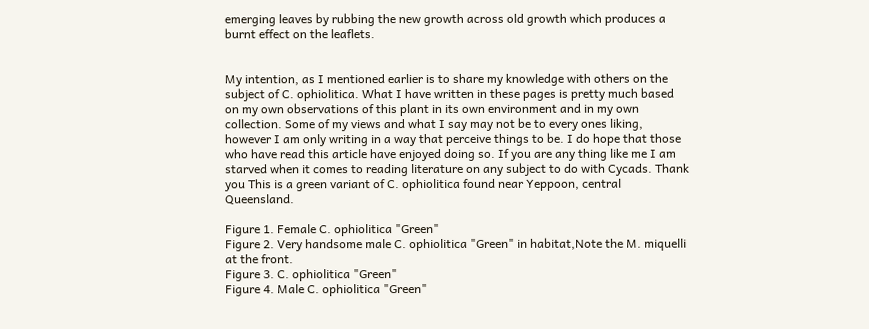emerging leaves by rubbing the new growth across old growth which produces a burnt effect on the leaflets.


My intention, as I mentioned earlier is to share my knowledge with others on the subject of C. ophiolitica. What I have written in these pages is pretty much based on my own observations of this plant in its own environment and in my own collection. Some of my views and what I say may not be to every ones liking, however I am only writing in a way that perceive things to be. I do hope that those who have read this article have enjoyed doing so. If you are any thing like me I am starved when it comes to reading literature on any subject to do with Cycads. Thank you This is a green variant of C. ophiolitica found near Yeppoon, central Queensland.

Figure 1. Female C. ophiolitica "Green"
Figure 2. Very handsome male C. ophiolitica "Green" in habitat,Note the M. miquelli at the front.
Figure 3. C. ophiolitica "Green"
Figure 4. Male C. ophiolitica "Green"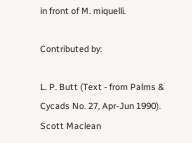in front of M. miquelli.

Contributed by:

L. P. Butt (Text - from Palms & Cycads No. 27, Apr-Jun 1990).
Scott Maclean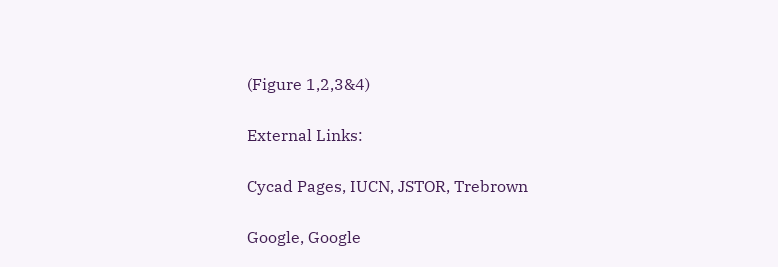(Figure 1,2,3&4)

External Links:

Cycad Pages, IUCN, JSTOR, Trebrown

Google, Google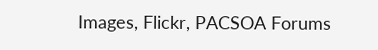Images, Flickr, PACSOA Forums